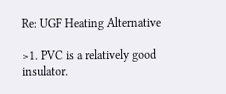Re: UGF Heating Alternative

>1. PVC is a relatively good insulator.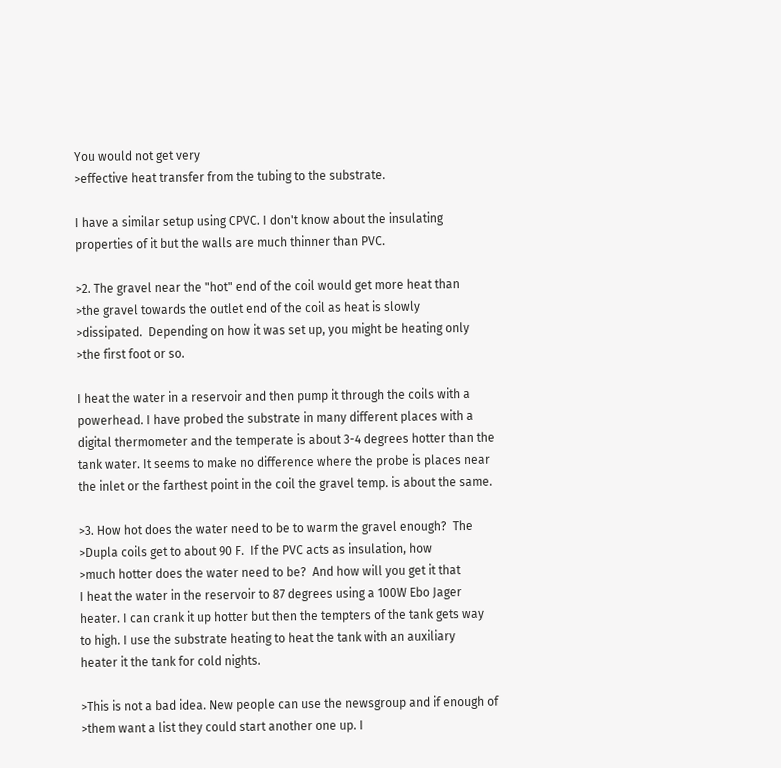You would not get very
>effective heat transfer from the tubing to the substrate.

I have a similar setup using CPVC. I don't know about the insulating
properties of it but the walls are much thinner than PVC.

>2. The gravel near the "hot" end of the coil would get more heat than
>the gravel towards the outlet end of the coil as heat is slowly
>dissipated.  Depending on how it was set up, you might be heating only
>the first foot or so.

I heat the water in a reservoir and then pump it through the coils with a
powerhead. I have probed the substrate in many different places with a
digital thermometer and the temperate is about 3-4 degrees hotter than the
tank water. It seems to make no difference where the probe is places near
the inlet or the farthest point in the coil the gravel temp. is about the same.

>3. How hot does the water need to be to warm the gravel enough?  The
>Dupla coils get to about 90 F.  If the PVC acts as insulation, how
>much hotter does the water need to be?  And how will you get it that
I heat the water in the reservoir to 87 degrees using a 100W Ebo Jager
heater. I can crank it up hotter but then the tempters of the tank gets way
to high. I use the substrate heating to heat the tank with an auxiliary
heater it the tank for cold nights.

>This is not a bad idea. New people can use the newsgroup and if enough of
>them want a list they could start another one up. I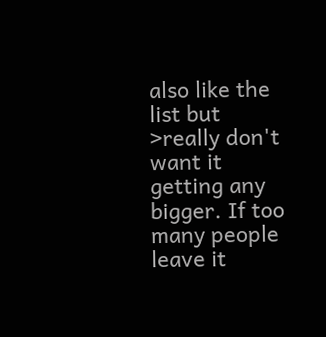also like the list but
>really don't want it getting any bigger. If too many people leave it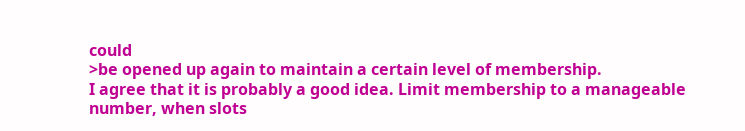could
>be opened up again to maintain a certain level of membership.
I agree that it is probably a good idea. Limit membership to a manageable
number, when slots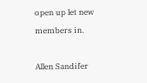open up let new members in.

Allen Sandifer